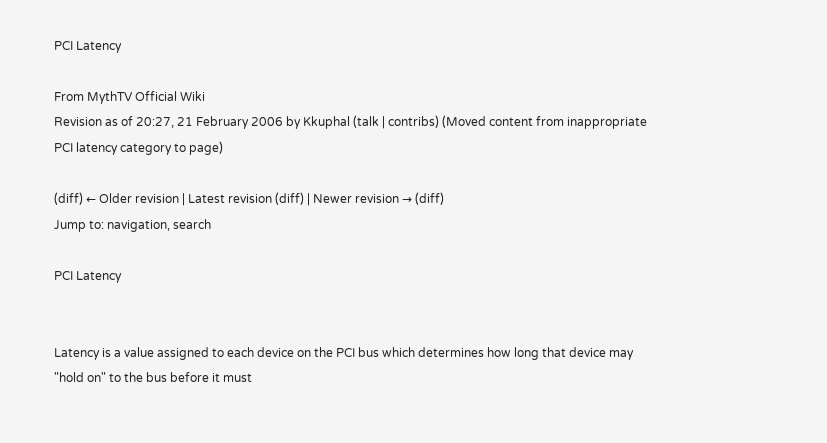PCI Latency

From MythTV Official Wiki
Revision as of 20:27, 21 February 2006 by Kkuphal (talk | contribs) (Moved content from inappropriate PCI latency category to page)

(diff) ← Older revision | Latest revision (diff) | Newer revision → (diff)
Jump to: navigation, search

PCI Latency


Latency is a value assigned to each device on the PCI bus which determines how long that device may "hold on" to the bus before it must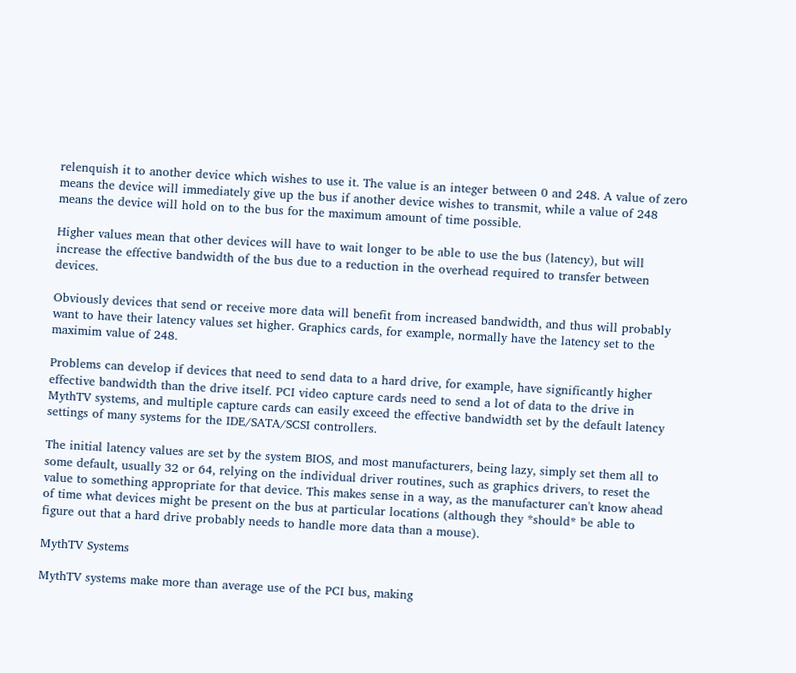relenquish it to another device which wishes to use it. The value is an integer between 0 and 248. A value of zero means the device will immediately give up the bus if another device wishes to transmit, while a value of 248 means the device will hold on to the bus for the maximum amount of time possible.

Higher values mean that other devices will have to wait longer to be able to use the bus (latency), but will increase the effective bandwidth of the bus due to a reduction in the overhead required to transfer between devices.

Obviously devices that send or receive more data will benefit from increased bandwidth, and thus will probably want to have their latency values set higher. Graphics cards, for example, normally have the latency set to the maximim value of 248.

Problems can develop if devices that need to send data to a hard drive, for example, have significantly higher effective bandwidth than the drive itself. PCI video capture cards need to send a lot of data to the drive in MythTV systems, and multiple capture cards can easily exceed the effective bandwidth set by the default latency settings of many systems for the IDE/SATA/SCSI controllers.

The initial latency values are set by the system BIOS, and most manufacturers, being lazy, simply set them all to some default, usually 32 or 64, relying on the individual driver routines, such as graphics drivers, to reset the value to something appropriate for that device. This makes sense in a way, as the manufacturer can't know ahead of time what devices might be present on the bus at particular locations (although they *should* be able to figure out that a hard drive probably needs to handle more data than a mouse).

MythTV Systems

MythTV systems make more than average use of the PCI bus, making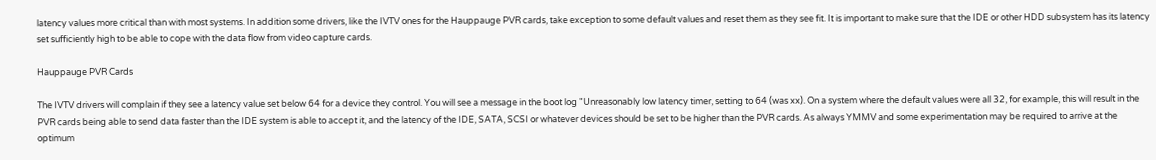latency values more critical than with most systems. In addition some drivers, like the IVTV ones for the Hauppauge PVR cards, take exception to some default values and reset them as they see fit. It is important to make sure that the IDE or other HDD subsystem has its latency set sufficiently high to be able to cope with the data flow from video capture cards.

Hauppauge PVR Cards

The IVTV drivers will complain if they see a latency value set below 64 for a device they control. You will see a message in the boot log "Unreasonably low latency timer, setting to 64 (was xx). On a system where the default values were all 32, for example, this will result in the PVR cards being able to send data faster than the IDE system is able to accept it, and the latency of the IDE, SATA, SCSI or whatever devices should be set to be higher than the PVR cards. As always YMMV and some experimentation may be required to arrive at the optimum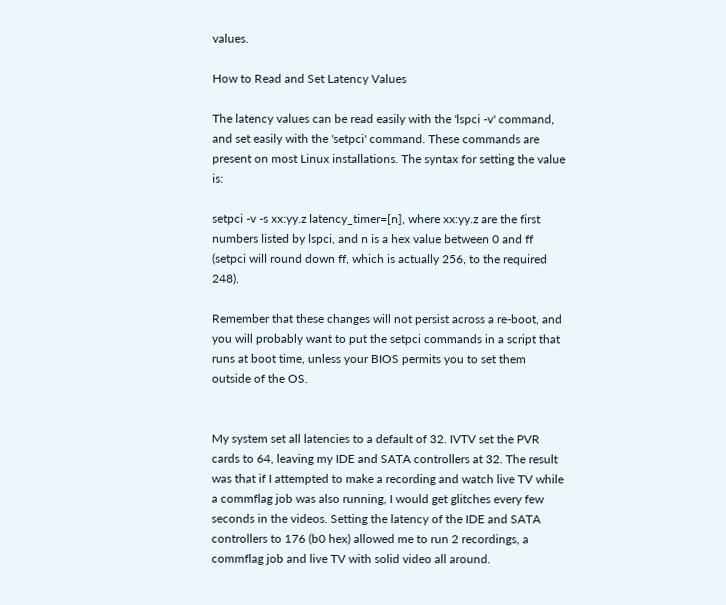values.

How to Read and Set Latency Values

The latency values can be read easily with the 'lspci -v' command, and set easily with the 'setpci' command. These commands are present on most Linux installations. The syntax for setting the value is:

setpci -v -s xx:yy.z latency_timer=[n], where xx:yy.z are the first numbers listed by lspci, and n is a hex value between 0 and ff (setpci will round down ff, which is actually 256, to the required 248).

Remember that these changes will not persist across a re-boot, and you will probably want to put the setpci commands in a script that runs at boot time, unless your BIOS permits you to set them outside of the OS.


My system set all latencies to a default of 32. IVTV set the PVR cards to 64, leaving my IDE and SATA controllers at 32. The result was that if I attempted to make a recording and watch live TV while a commflag job was also running, I would get glitches every few seconds in the videos. Setting the latency of the IDE and SATA controllers to 176 (b0 hex) allowed me to run 2 recordings, a commflag job and live TV with solid video all around.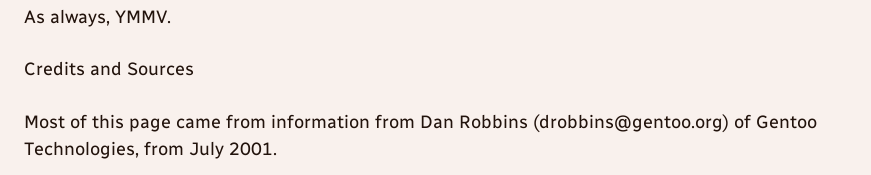As always, YMMV.

Credits and Sources

Most of this page came from information from Dan Robbins (drobbins@gentoo.org) of Gentoo Technologies, from July 2001.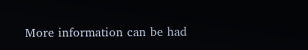More information can be had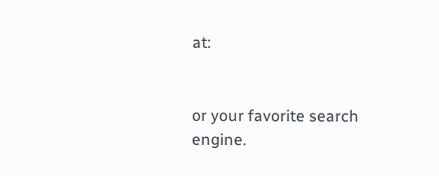at:


or your favorite search engine.